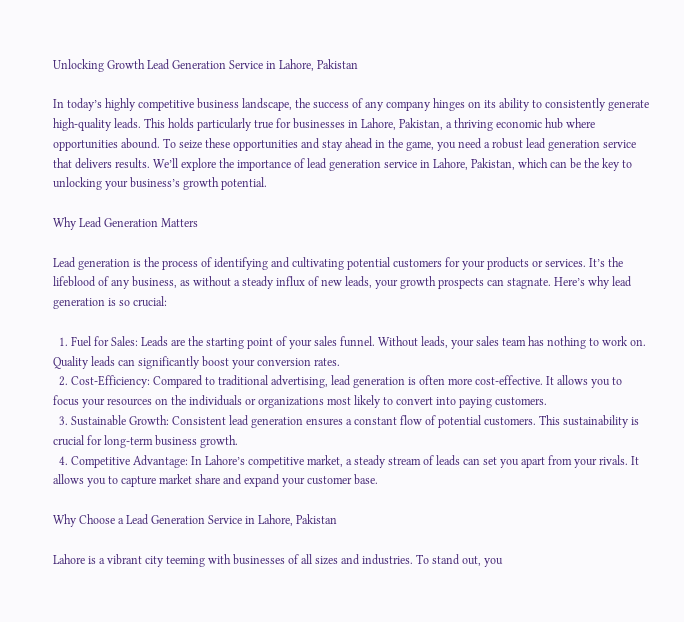Unlocking Growth Lead Generation Service in Lahore, Pakistan

In today’s highly competitive business landscape, the success of any company hinges on its ability to consistently generate high-quality leads. This holds particularly true for businesses in Lahore, Pakistan, a thriving economic hub where opportunities abound. To seize these opportunities and stay ahead in the game, you need a robust lead generation service that delivers results. We’ll explore the importance of lead generation service in Lahore, Pakistan, which can be the key to unlocking your business’s growth potential.

Why Lead Generation Matters

Lead generation is the process of identifying and cultivating potential customers for your products or services. It’s the lifeblood of any business, as without a steady influx of new leads, your growth prospects can stagnate. Here’s why lead generation is so crucial:

  1. Fuel for Sales: Leads are the starting point of your sales funnel. Without leads, your sales team has nothing to work on. Quality leads can significantly boost your conversion rates.
  2. Cost-Efficiency: Compared to traditional advertising, lead generation is often more cost-effective. It allows you to focus your resources on the individuals or organizations most likely to convert into paying customers.
  3. Sustainable Growth: Consistent lead generation ensures a constant flow of potential customers. This sustainability is crucial for long-term business growth.
  4. Competitive Advantage: In Lahore’s competitive market, a steady stream of leads can set you apart from your rivals. It allows you to capture market share and expand your customer base.

Why Choose a Lead Generation Service in Lahore, Pakistan

Lahore is a vibrant city teeming with businesses of all sizes and industries. To stand out, you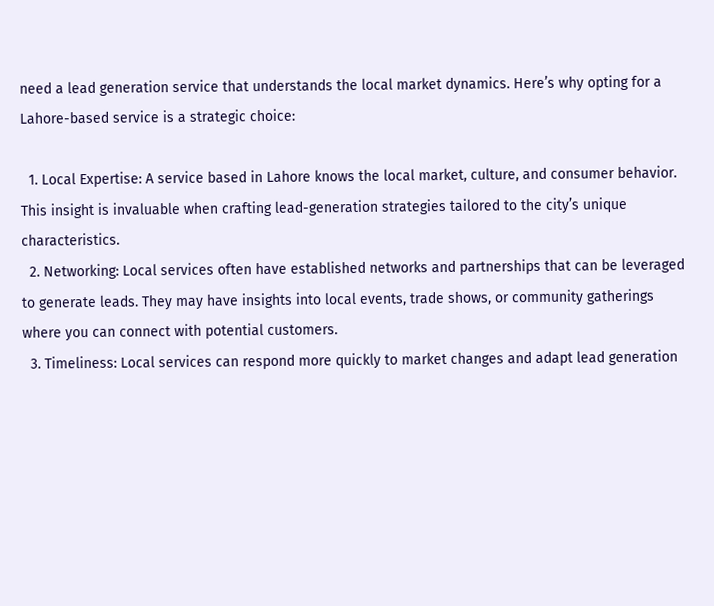need a lead generation service that understands the local market dynamics. Here’s why opting for a Lahore-based service is a strategic choice:

  1. Local Expertise: A service based in Lahore knows the local market, culture, and consumer behavior. This insight is invaluable when crafting lead-generation strategies tailored to the city’s unique characteristics.
  2. Networking: Local services often have established networks and partnerships that can be leveraged to generate leads. They may have insights into local events, trade shows, or community gatherings where you can connect with potential customers.
  3. Timeliness: Local services can respond more quickly to market changes and adapt lead generation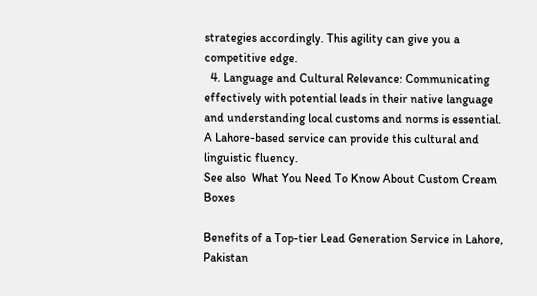strategies accordingly. This agility can give you a competitive edge.
  4. Language and Cultural Relevance: Communicating effectively with potential leads in their native language and understanding local customs and norms is essential. A Lahore-based service can provide this cultural and linguistic fluency.
See also  What You Need To Know About Custom Cream Boxes

Benefits of a Top-tier Lead Generation Service in Lahore, Pakistan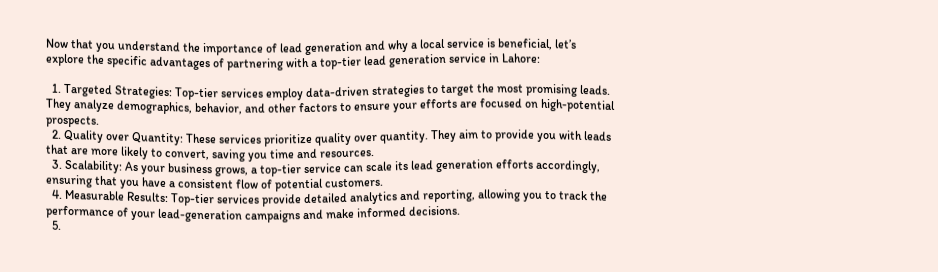Now that you understand the importance of lead generation and why a local service is beneficial, let’s explore the specific advantages of partnering with a top-tier lead generation service in Lahore:

  1. Targeted Strategies: Top-tier services employ data-driven strategies to target the most promising leads. They analyze demographics, behavior, and other factors to ensure your efforts are focused on high-potential prospects.
  2. Quality over Quantity: These services prioritize quality over quantity. They aim to provide you with leads that are more likely to convert, saving you time and resources.
  3. Scalability: As your business grows, a top-tier service can scale its lead generation efforts accordingly, ensuring that you have a consistent flow of potential customers.
  4. Measurable Results: Top-tier services provide detailed analytics and reporting, allowing you to track the performance of your lead-generation campaigns and make informed decisions.
  5.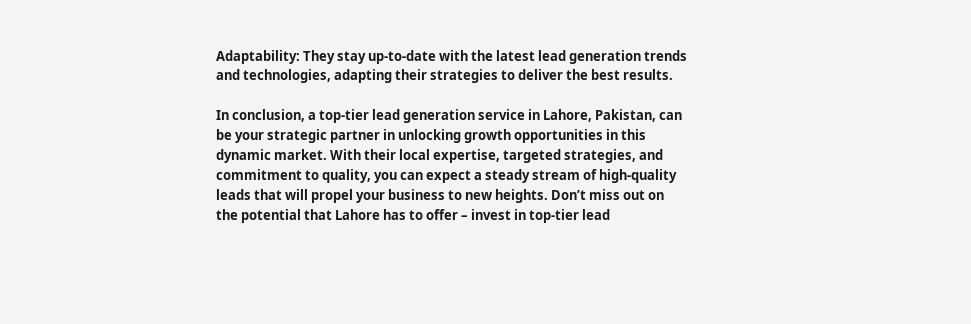Adaptability: They stay up-to-date with the latest lead generation trends and technologies, adapting their strategies to deliver the best results.

In conclusion, a top-tier lead generation service in Lahore, Pakistan, can be your strategic partner in unlocking growth opportunities in this dynamic market. With their local expertise, targeted strategies, and commitment to quality, you can expect a steady stream of high-quality leads that will propel your business to new heights. Don’t miss out on the potential that Lahore has to offer – invest in top-tier lead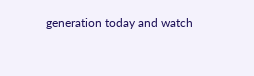generation today and watch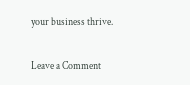your business thrive.

Leave a Comment